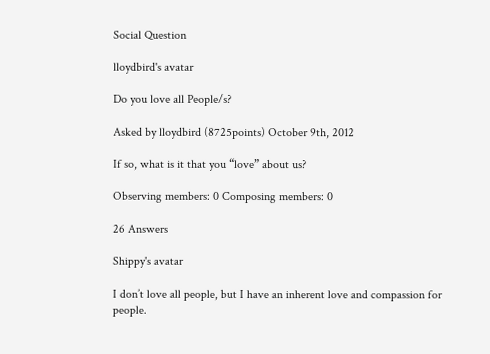Social Question

lloydbird's avatar

Do you love all People/s?

Asked by lloydbird (8725points) October 9th, 2012

If so, what is it that you “love” about us?

Observing members: 0 Composing members: 0

26 Answers

Shippy's avatar

I don’t love all people, but I have an inherent love and compassion for people.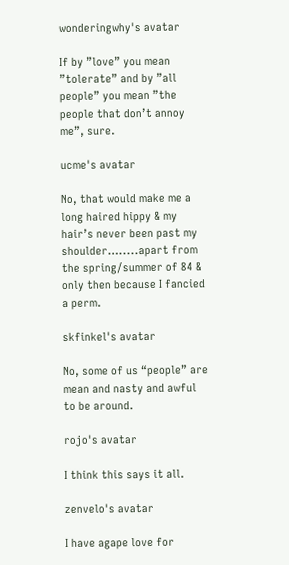wonderingwhy's avatar

If by ”love” you mean ”tolerate” and by ”all people” you mean ”the people that don’t annoy me”, sure.

ucme's avatar

No, that would make me a long haired hippy & my hair’s never been past my shoulder….....apart from the spring/summer of 84 & only then because I fancied a perm.

skfinkel's avatar

No, some of us “people” are mean and nasty and awful to be around.

rojo's avatar

I think this says it all.

zenvelo's avatar

I have agape love for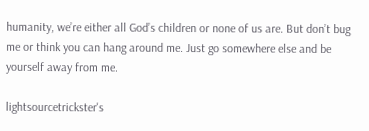humanity, we’re either all God’s children or none of us are. But don’t bug me or think you can hang around me. Just go somewhere else and be yourself away from me.

lightsourcetrickster's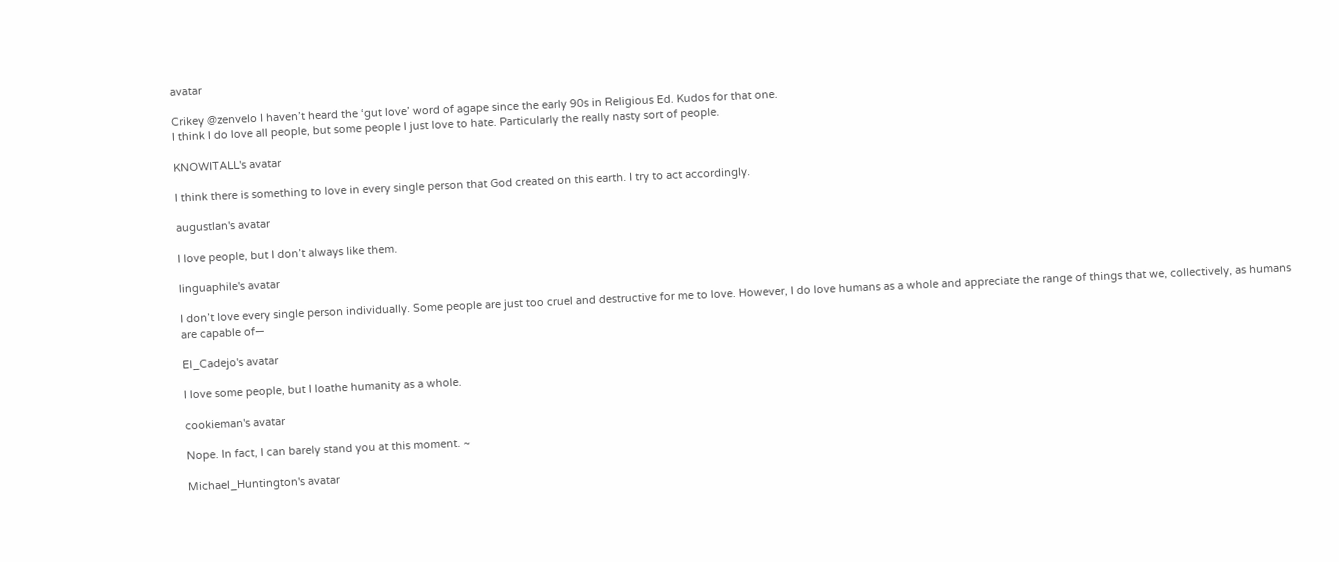avatar

Crikey @zenvelo I haven’t heard the ‘gut love’ word of agape since the early 90s in Religious Ed. Kudos for that one.
I think I do love all people, but some people I just love to hate. Particularly the really nasty sort of people.

KNOWITALL's avatar

I think there is something to love in every single person that God created on this earth. I try to act accordingly.

augustlan's avatar

I love people, but I don’t always like them.

linguaphile's avatar

I don’t love every single person individually. Some people are just too cruel and destructive for me to love. However, I do love humans as a whole and appreciate the range of things that we, collectively, as humans are capable of—

El_Cadejo's avatar

I love some people, but I loathe humanity as a whole.

cookieman's avatar

Nope. In fact, I can barely stand you at this moment. ~

Michael_Huntington's avatar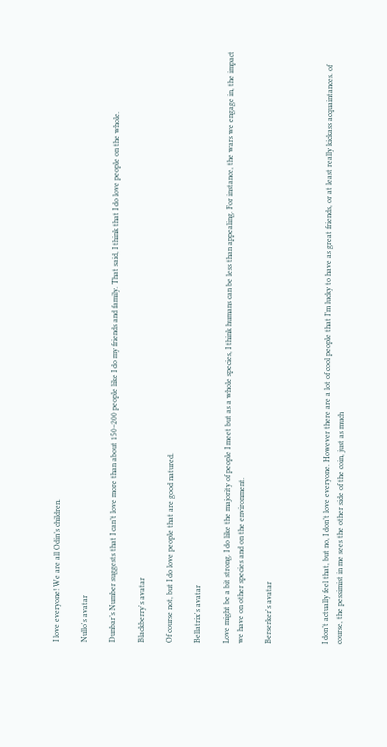I love everyone! We are all Odin’s children.

Nullo's avatar

Dunbar’s Number suggests that I can’t love more than about 150–200 people like I do my friends and family. That said, I think that I do love people on the whole.

Blackberry's avatar

Of course not, but I do love people that are good natured.

Bellatrix's avatar

Love might be a bit strong. I do like the majority of people I meet but as a whole species, I think humans can be less than appealing. For instance, the wars we engage in, the impact we have on other species and on the environment.

Berserker's avatar



I don’t actually feel that, but no, I don’t love everyone. However there are a lot of cool people that I’m lucky to have as great friends, or at least really kickass acquaintances. of course, the pessimist in me sees the other side of the coin, just as much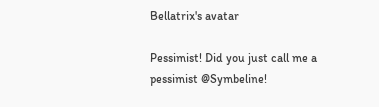Bellatrix's avatar

Pessimist! Did you just call me a pessimist @Symbeline!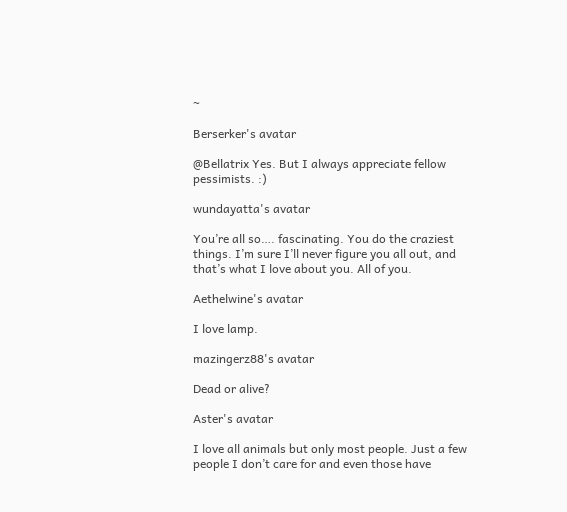~

Berserker's avatar

@Bellatrix Yes. But I always appreciate fellow pessimists. :)

wundayatta's avatar

You’re all so…. fascinating. You do the craziest things. I’m sure I’ll never figure you all out, and that’s what I love about you. All of you.

Aethelwine's avatar

I love lamp.

mazingerz88's avatar

Dead or alive?

Aster's avatar

I love all animals but only most people. Just a few people I don’t care for and even those have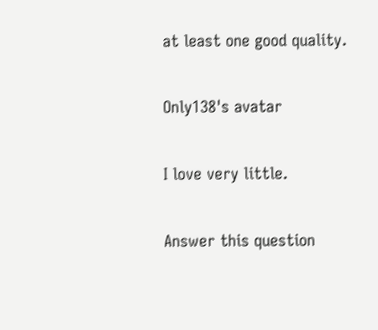at least one good quality.

Only138's avatar

I love very little.

Answer this question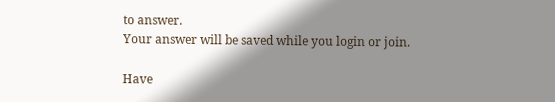to answer.
Your answer will be saved while you login or join.

Have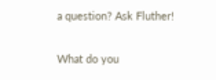a question? Ask Fluther!

What do you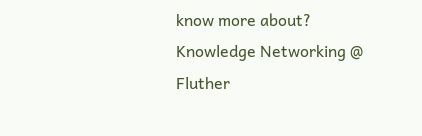know more about?
Knowledge Networking @ Fluther